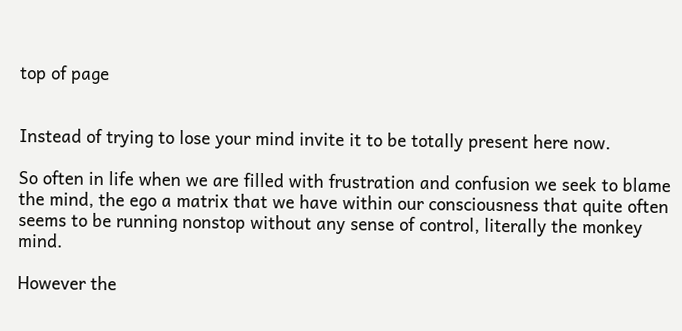top of page


Instead of trying to lose your mind invite it to be totally present here now.

So often in life when we are filled with frustration and confusion we seek to blame the mind, the ego a matrix that we have within our consciousness that quite often seems to be running nonstop without any sense of control, literally the monkey mind.

However the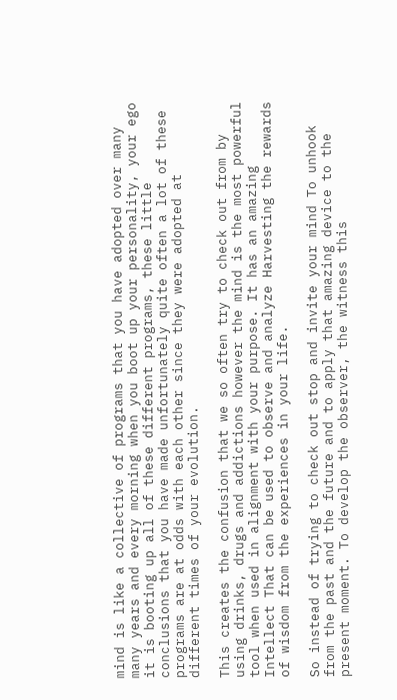mind is like a collective of programs that you have adopted over many many years and every morning when you boot up your personality, your ego it is booting up all of these different programs, these little conclusions that you have made unfortunately quite often a lot of these programs are at odds with each other since they were adopted at different times of your evolution.

This creates the confusion that we so often try to check out from by using drinks, drugs and addictions however the mind is the most powerful tool when used in alignment with your purpose. It has an amazing Intellect That can be used to observe and analyze Harvesting the rewards of wisdom from the experiences in your life.

So instead of trying to check out stop and invite your mind To unhook from the past and the future and to apply that amazing device to the present moment. To develop the observer, the witness this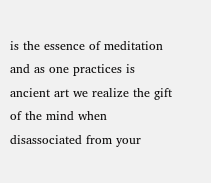is the essence of meditation and as one practices is ancient art we realize the gift of the mind when disassociated from your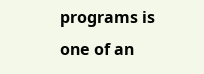programs is one of an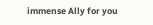immense Ally for you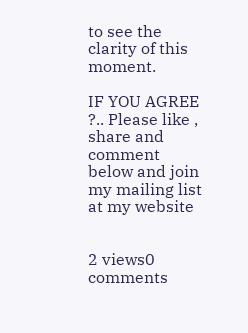to see the clarity of this moment.

IF YOU AGREE ?.. Please like , share and comment below and join my mailing list at my website


2 views0 comments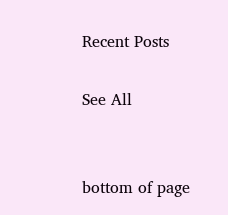Recent Posts

See All


bottom of page